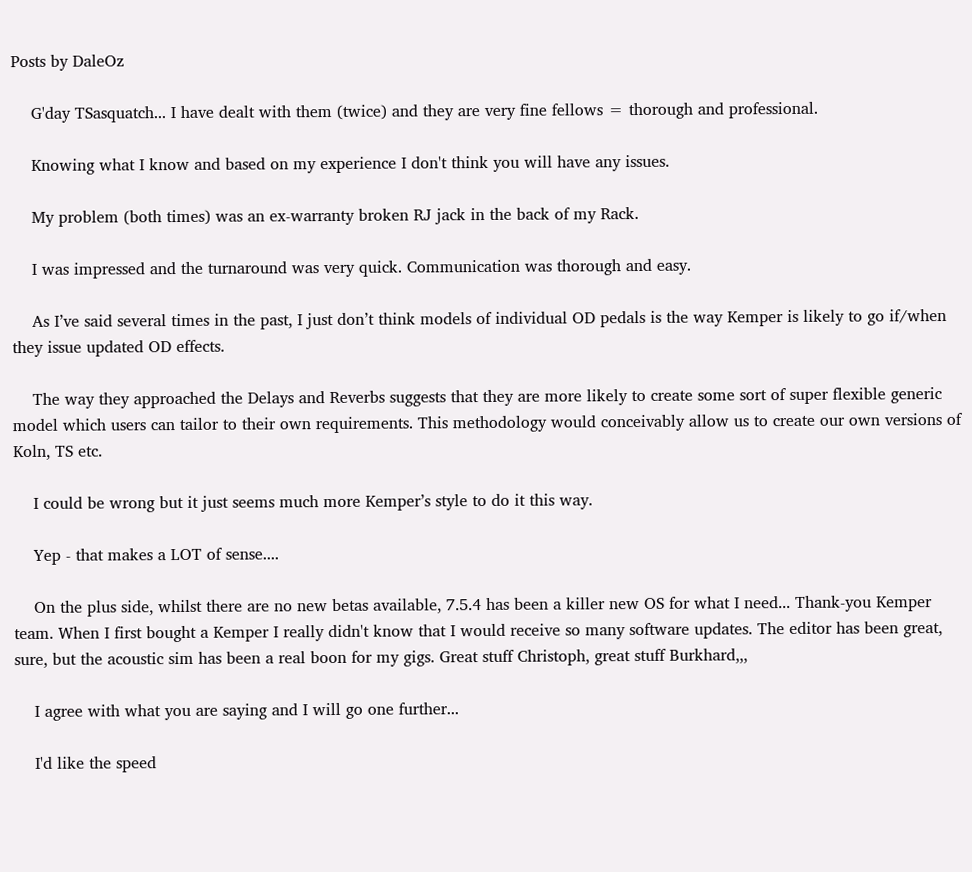Posts by DaleOz

    G'day TSasquatch... I have dealt with them (twice) and they are very fine fellows = thorough and professional.

    Knowing what I know and based on my experience I don't think you will have any issues.

    My problem (both times) was an ex-warranty broken RJ jack in the back of my Rack.

    I was impressed and the turnaround was very quick. Communication was thorough and easy.

    As I’ve said several times in the past, I just don’t think models of individual OD pedals is the way Kemper is likely to go if/when they issue updated OD effects.

    The way they approached the Delays and Reverbs suggests that they are more likely to create some sort of super flexible generic model which users can tailor to their own requirements. This methodology would conceivably allow us to create our own versions of Koln, TS etc.

    I could be wrong but it just seems much more Kemper’s style to do it this way.

    Yep - that makes a LOT of sense....

    On the plus side, whilst there are no new betas available, 7.5.4 has been a killer new OS for what I need... Thank-you Kemper team. When I first bought a Kemper I really didn't know that I would receive so many software updates. The editor has been great, sure, but the acoustic sim has been a real boon for my gigs. Great stuff Christoph, great stuff Burkhard,,,

    I agree with what you are saying and I will go one further...

    I'd like the speed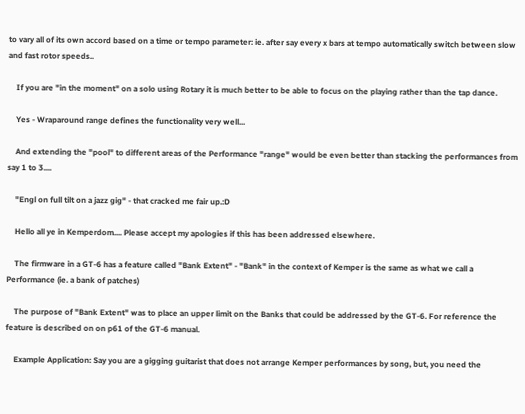to vary all of its own accord based on a time or tempo parameter: ie. after say every x bars at tempo automatically switch between slow and fast rotor speeds..

    If you are "in the moment" on a solo using Rotary it is much better to be able to focus on the playing rather than the tap dance.

    Yes - Wraparound range defines the functionality very well...

    And extending the "pool" to different areas of the Performance "range" would be even better than stacking the performances from say 1 to 3....

    "Engl on full tilt on a jazz gig" - that cracked me fair up.:D

    Hello all ye in Kemperdom.... Please accept my apologies if this has been addressed elsewhere.

    The firmware in a GT-6 has a feature called "Bank Extent" - "Bank" in the context of Kemper is the same as what we call a Performance (ie. a bank of patches)

    The purpose of "Bank Extent" was to place an upper limit on the Banks that could be addressed by the GT-6. For reference the feature is described on on p61 of the GT-6 manual.

    Example Application: Say you are a gigging guitarist that does not arrange Kemper performances by song, but, you need the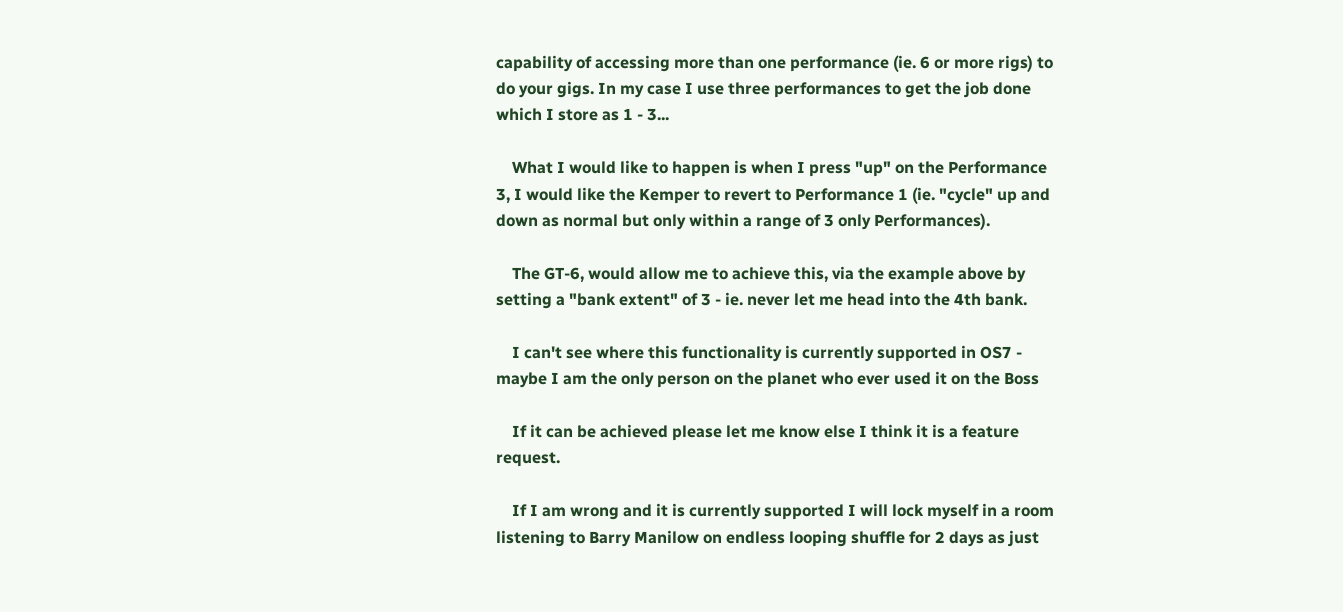capability of accessing more than one performance (ie. 6 or more rigs) to do your gigs. In my case I use three performances to get the job done which I store as 1 - 3...

    What I would like to happen is when I press "up" on the Performance 3, I would like the Kemper to revert to Performance 1 (ie. "cycle" up and down as normal but only within a range of 3 only Performances).

    The GT-6, would allow me to achieve this, via the example above by setting a "bank extent" of 3 - ie. never let me head into the 4th bank.

    I can't see where this functionality is currently supported in OS7 - maybe I am the only person on the planet who ever used it on the Boss

    If it can be achieved please let me know else I think it is a feature request.

    If I am wrong and it is currently supported I will lock myself in a room listening to Barry Manilow on endless looping shuffle for 2 days as just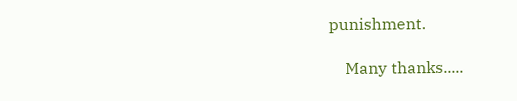punishment.

    Many thanks.....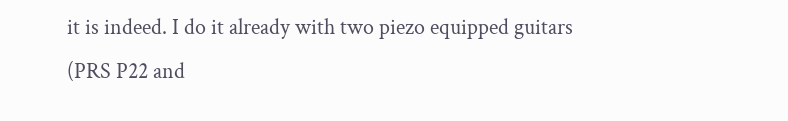it is indeed. I do it already with two piezo equipped guitars (PRS P22 and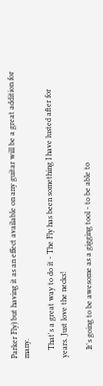Parker Fly) but having it as an effect available on any guitar will be a great addition for many.

    That's a great way to do it - The Fly has been something I have lusted after for years. Just love the necks!

    It's going to be awesome as a gigging tool - to be able to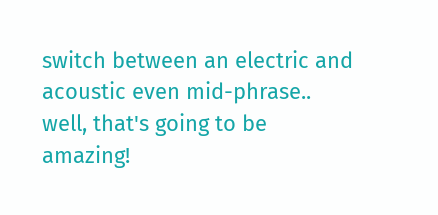switch between an electric and acoustic even mid-phrase.. well, that's going to be amazing!